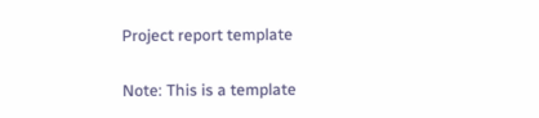Project report template

Note: This is a template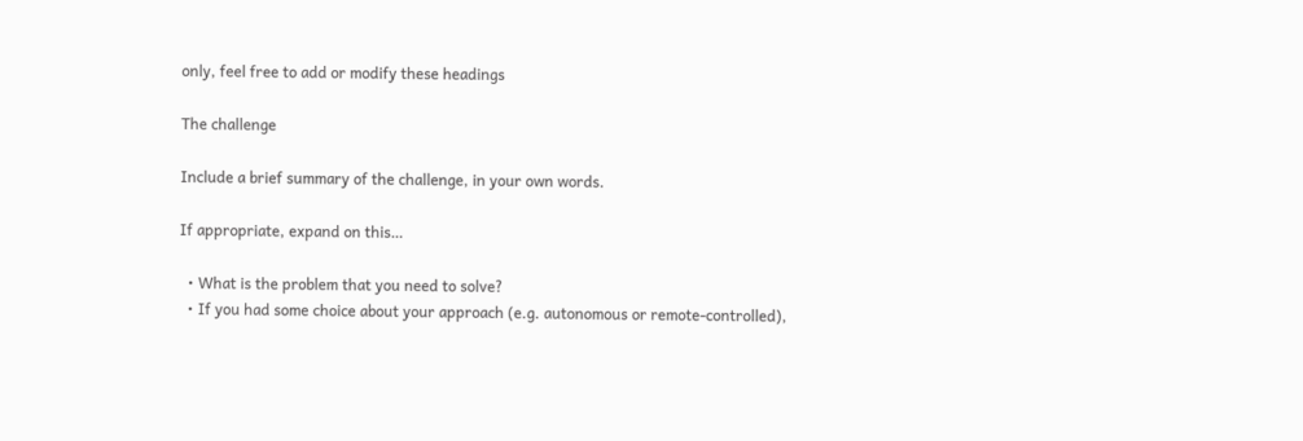only, feel free to add or modify these headings

The challenge

Include a brief summary of the challenge, in your own words.

If appropriate, expand on this…

  • What is the problem that you need to solve?
  • If you had some choice about your approach (e.g. autonomous or remote-controlled),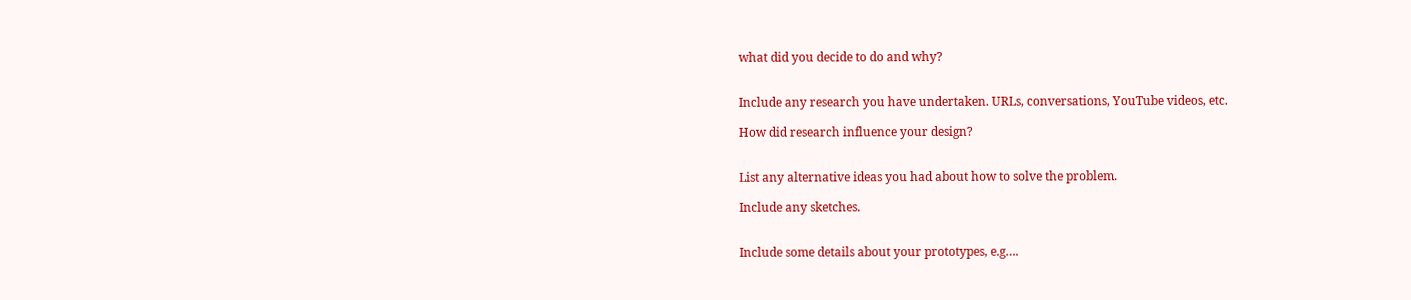what did you decide to do and why?


Include any research you have undertaken. URLs, conversations, YouTube videos, etc.

How did research influence your design?


List any alternative ideas you had about how to solve the problem.

Include any sketches.


Include some details about your prototypes, e.g….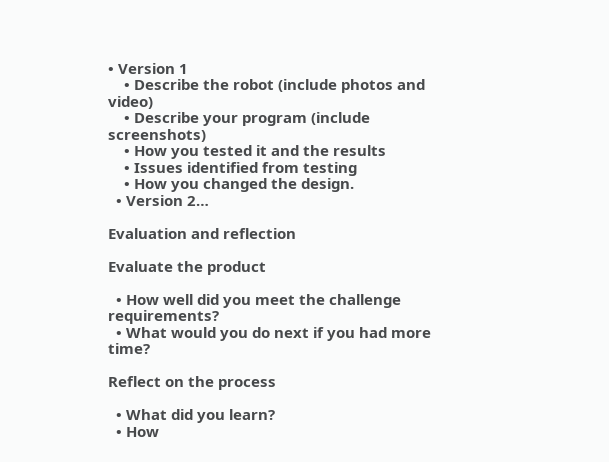• Version 1
    • Describe the robot (include photos and video)
    • Describe your program (include screenshots)
    • How you tested it and the results
    • Issues identified from testing
    • How you changed the design.
  • Version 2…

Evaluation and reflection

Evaluate the product

  • How well did you meet the challenge requirements?
  • What would you do next if you had more time?

Reflect on the process

  • What did you learn?
  • How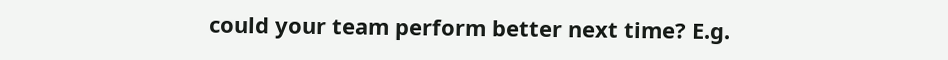could your team perform better next time? E.g.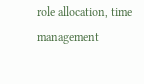role allocation, time management